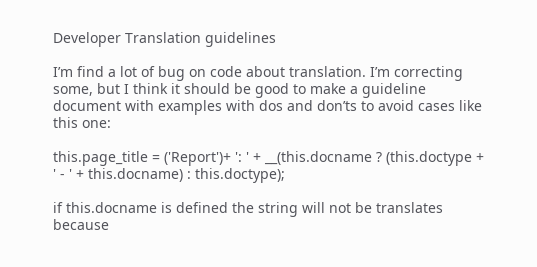Developer Translation guidelines

I’m find a lot of bug on code about translation. I’m correcting some, but I think it should be good to make a guideline document with examples with dos and don’ts to avoid cases like this one:

this.page_title = ('Report')+ ': ' + __(this.docname ? (this.doctype + ' - ' + this.docname) : this.doctype);

if this.docname is defined the string will not be translates because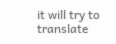it will try to translate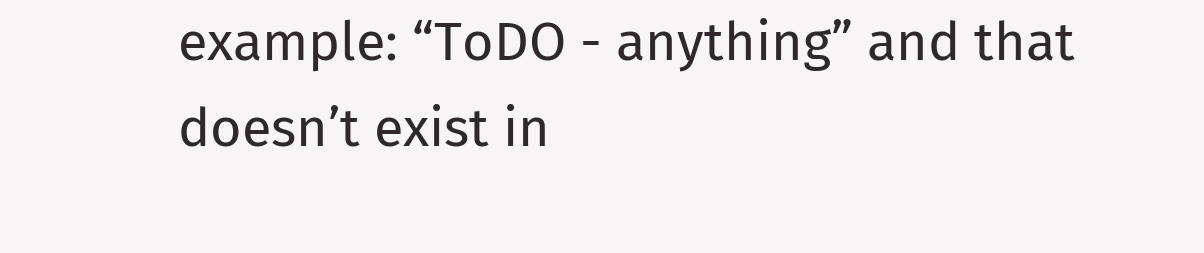example: “ToDO - anything” and that doesn’t exist in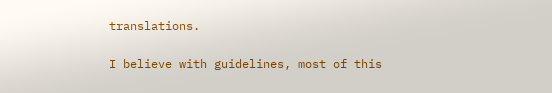translations.

I believe with guidelines, most of this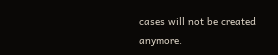cases will not be created anymore.